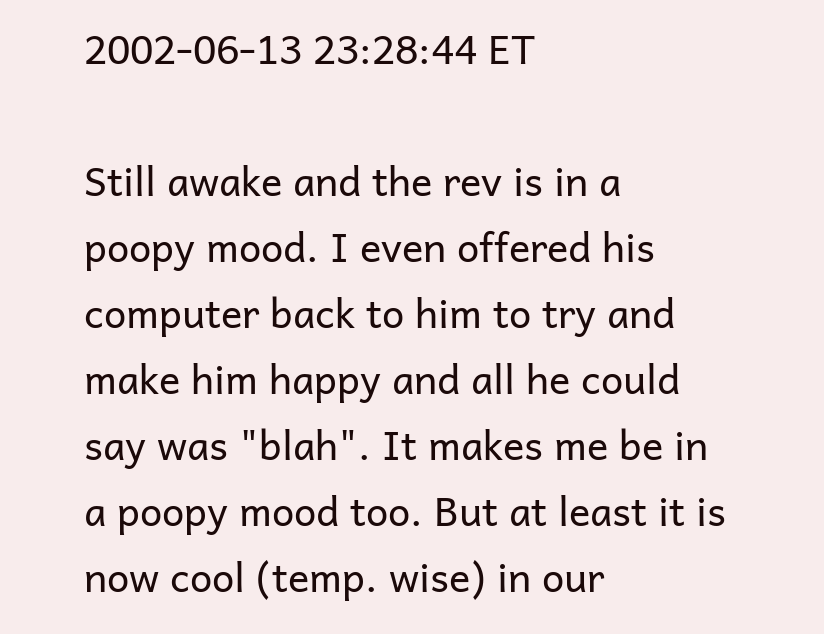2002-06-13 23:28:44 ET

Still awake and the rev is in a poopy mood. I even offered his computer back to him to try and make him happy and all he could say was "blah". It makes me be in a poopy mood too. But at least it is now cool (temp. wise) in our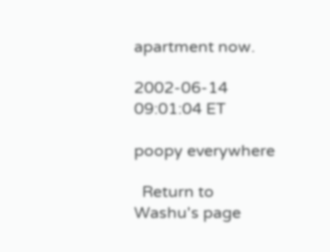apartment now.

2002-06-14 09:01:04 ET

poopy everywhere

  Return to Washu's page